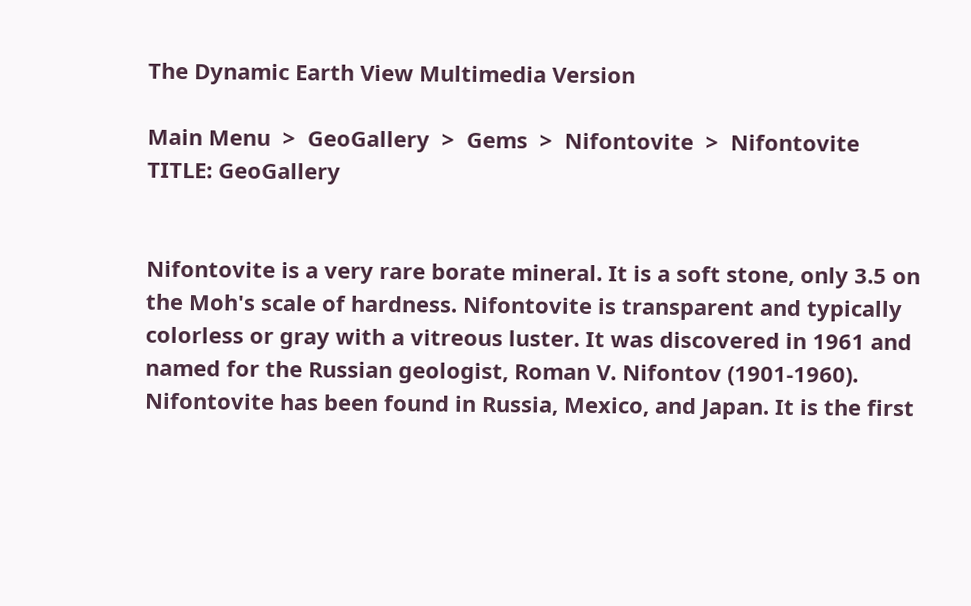The Dynamic Earth View Multimedia Version

Main Menu  >  GeoGallery  >  Gems  >  Nifontovite  >  Nifontovite
TITLE: GeoGallery


Nifontovite is a very rare borate mineral. It is a soft stone, only 3.5 on the Moh's scale of hardness. Nifontovite is transparent and typically colorless or gray with a vitreous luster. It was discovered in 1961 and named for the Russian geologist, Roman V. Nifontov (1901-1960). Nifontovite has been found in Russia, Mexico, and Japan. It is the first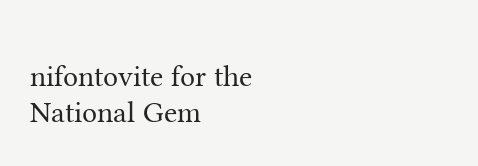nifontovite for the National Gem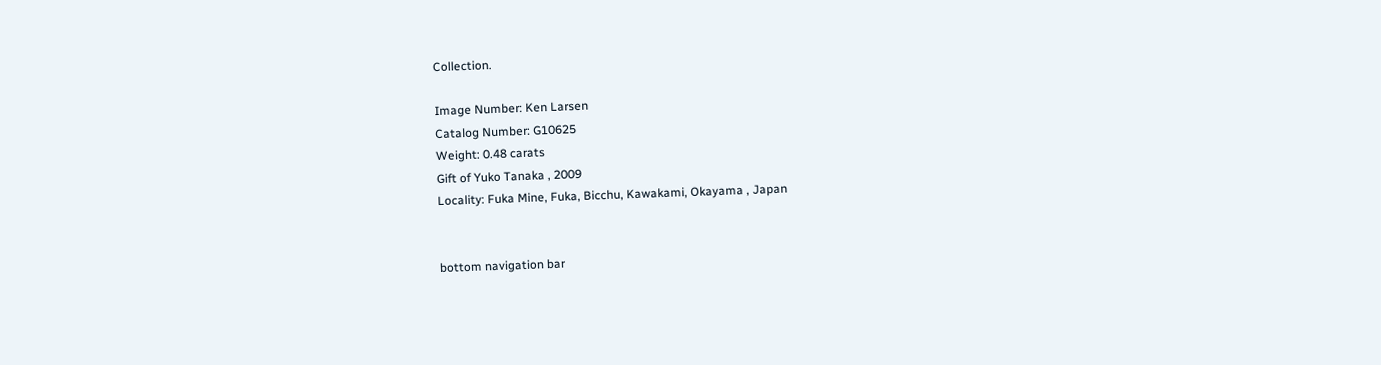Collection.

Image Number: Ken Larsen
Catalog Number: G10625
Weight: 0.48 carats
Gift of Yuko Tanaka , 2009
Locality: Fuka Mine, Fuka, Bicchu, Kawakami, Okayama , Japan


bottom navigation bar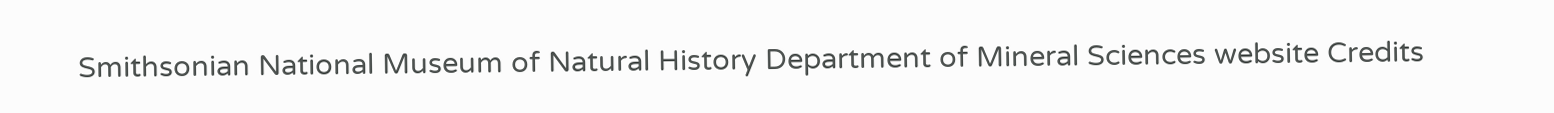Smithsonian National Museum of Natural History Department of Mineral Sciences website Credits